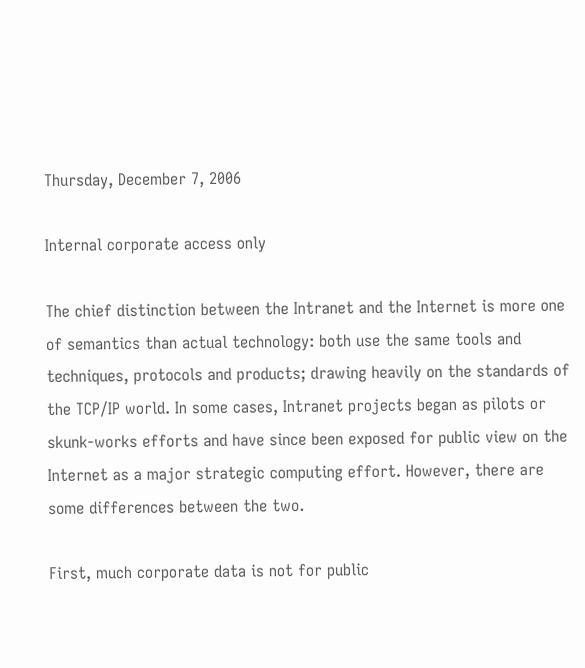Thursday, December 7, 2006

Internal corporate access only

The chief distinction between the Intranet and the Internet is more one of semantics than actual technology: both use the same tools and techniques, protocols and products; drawing heavily on the standards of the TCP/IP world. In some cases, Intranet projects began as pilots or skunk-works efforts and have since been exposed for public view on the Internet as a major strategic computing effort. However, there are some differences between the two.

First, much corporate data is not for public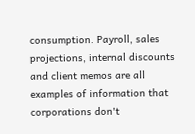consumption. Payroll, sales projections, internal discounts and client memos are all examples of information that corporations don't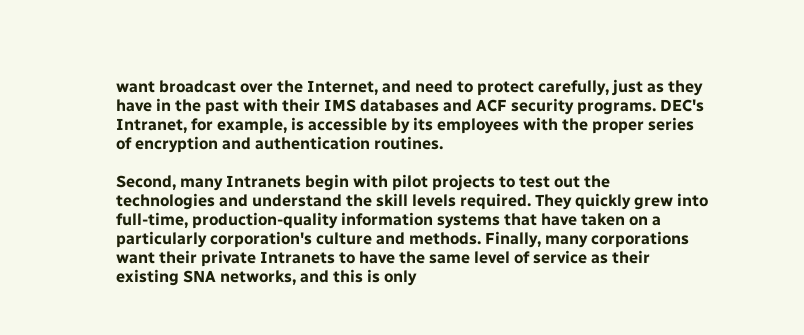want broadcast over the Internet, and need to protect carefully, just as they have in the past with their IMS databases and ACF security programs. DEC's Intranet, for example, is accessible by its employees with the proper series of encryption and authentication routines.

Second, many Intranets begin with pilot projects to test out the technologies and understand the skill levels required. They quickly grew into full-time, production-quality information systems that have taken on a particularly corporation's culture and methods. Finally, many corporations want their private Intranets to have the same level of service as their existing SNA networks, and this is only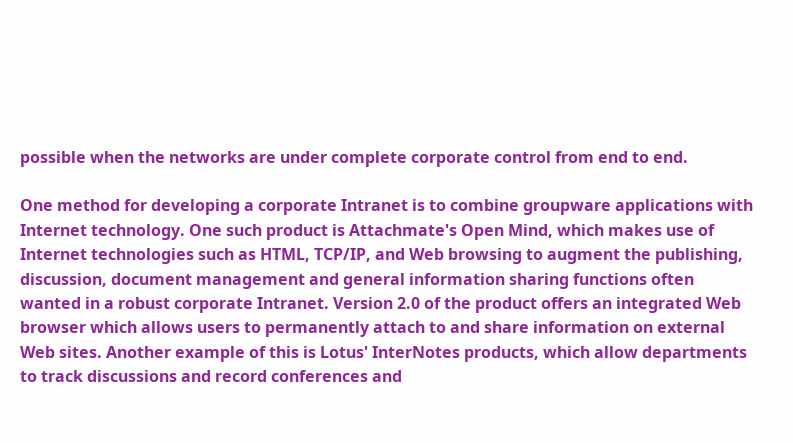possible when the networks are under complete corporate control from end to end.

One method for developing a corporate Intranet is to combine groupware applications with Internet technology. One such product is Attachmate's Open Mind, which makes use of Internet technologies such as HTML, TCP/IP, and Web browsing to augment the publishing, discussion, document management and general information sharing functions often wanted in a robust corporate Intranet. Version 2.0 of the product offers an integrated Web browser which allows users to permanently attach to and share information on external Web sites. Another example of this is Lotus' InterNotes products, which allow departments to track discussions and record conferences and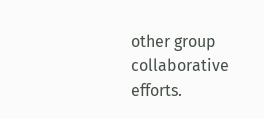other group collaborative efforts.